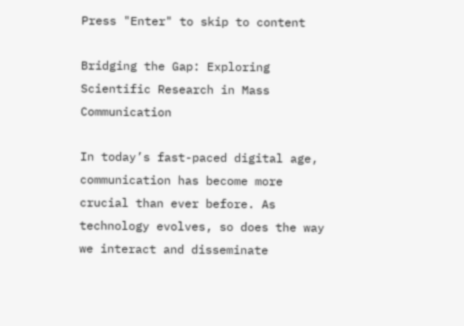Press "Enter" to skip to content

Bridging the Gap: Exploring Scientific Research in Mass Communication

In today’s fast-paced digital age, communication has become more crucial than ever before. As technology evolves, so does the way we interact and disseminate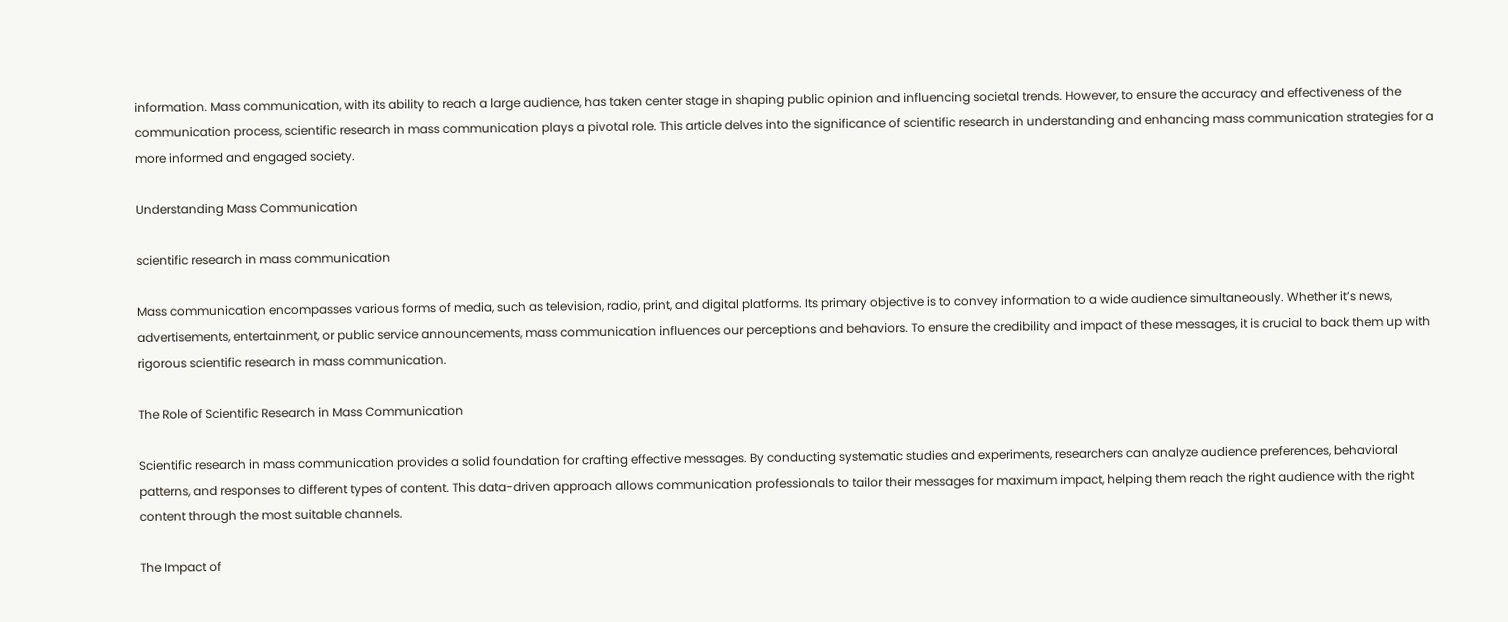information. Mass communication, with its ability to reach a large audience, has taken center stage in shaping public opinion and influencing societal trends. However, to ensure the accuracy and effectiveness of the communication process, scientific research in mass communication plays a pivotal role. This article delves into the significance of scientific research in understanding and enhancing mass communication strategies for a more informed and engaged society.

Understanding Mass Communication

scientific research in mass communication

Mass communication encompasses various forms of media, such as television, radio, print, and digital platforms. Its primary objective is to convey information to a wide audience simultaneously. Whether it’s news, advertisements, entertainment, or public service announcements, mass communication influences our perceptions and behaviors. To ensure the credibility and impact of these messages, it is crucial to back them up with rigorous scientific research in mass communication.

The Role of Scientific Research in Mass Communication

Scientific research in mass communication provides a solid foundation for crafting effective messages. By conducting systematic studies and experiments, researchers can analyze audience preferences, behavioral patterns, and responses to different types of content. This data-driven approach allows communication professionals to tailor their messages for maximum impact, helping them reach the right audience with the right content through the most suitable channels.

The Impact of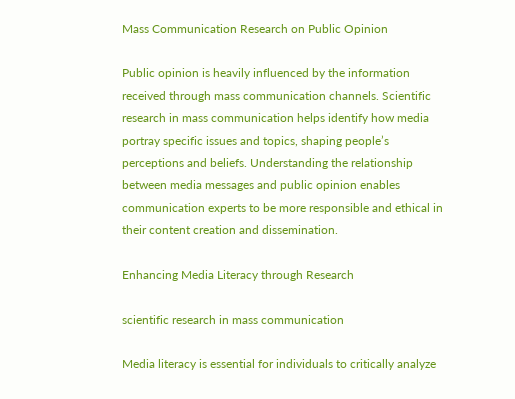Mass Communication Research on Public Opinion

Public opinion is heavily influenced by the information received through mass communication channels. Scientific research in mass communication helps identify how media portray specific issues and topics, shaping people’s perceptions and beliefs. Understanding the relationship between media messages and public opinion enables communication experts to be more responsible and ethical in their content creation and dissemination.

Enhancing Media Literacy through Research

scientific research in mass communication

Media literacy is essential for individuals to critically analyze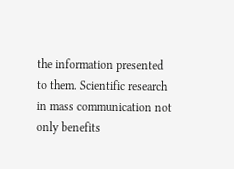the information presented to them. Scientific research in mass communication not only benefits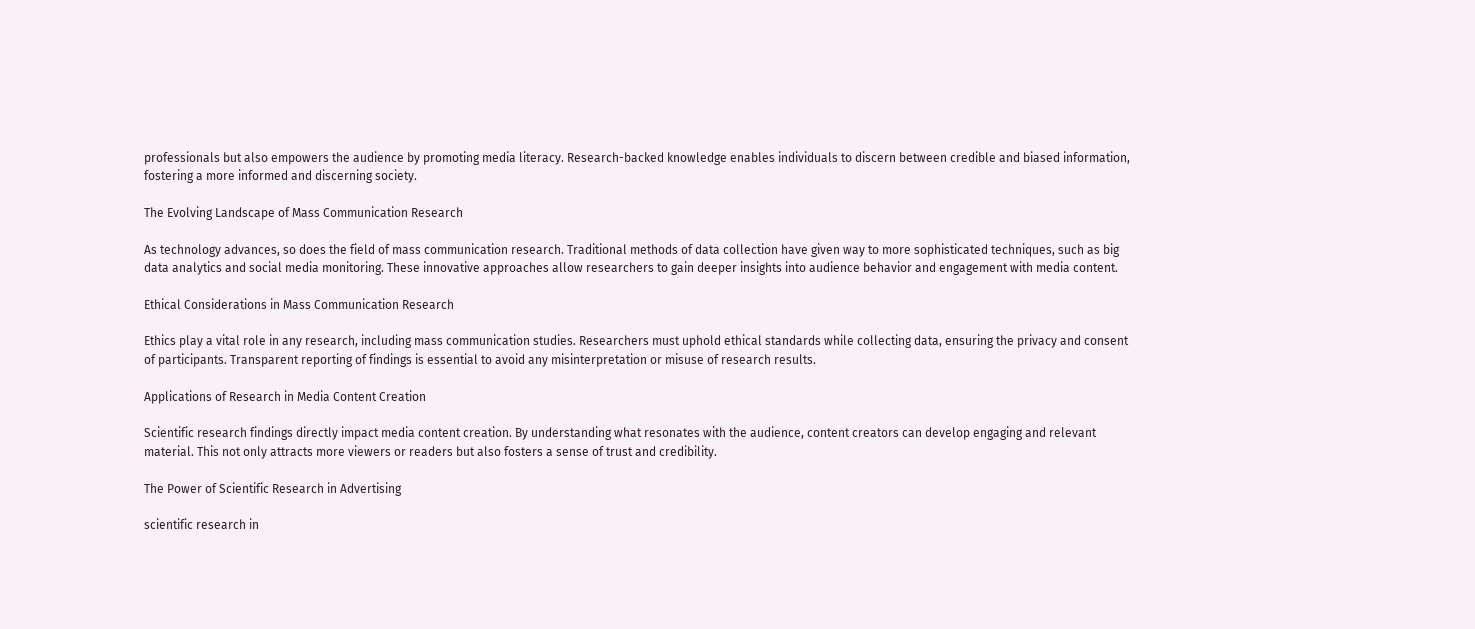professionals but also empowers the audience by promoting media literacy. Research-backed knowledge enables individuals to discern between credible and biased information, fostering a more informed and discerning society.

The Evolving Landscape of Mass Communication Research

As technology advances, so does the field of mass communication research. Traditional methods of data collection have given way to more sophisticated techniques, such as big data analytics and social media monitoring. These innovative approaches allow researchers to gain deeper insights into audience behavior and engagement with media content.

Ethical Considerations in Mass Communication Research

Ethics play a vital role in any research, including mass communication studies. Researchers must uphold ethical standards while collecting data, ensuring the privacy and consent of participants. Transparent reporting of findings is essential to avoid any misinterpretation or misuse of research results.

Applications of Research in Media Content Creation

Scientific research findings directly impact media content creation. By understanding what resonates with the audience, content creators can develop engaging and relevant material. This not only attracts more viewers or readers but also fosters a sense of trust and credibility.

The Power of Scientific Research in Advertising

scientific research in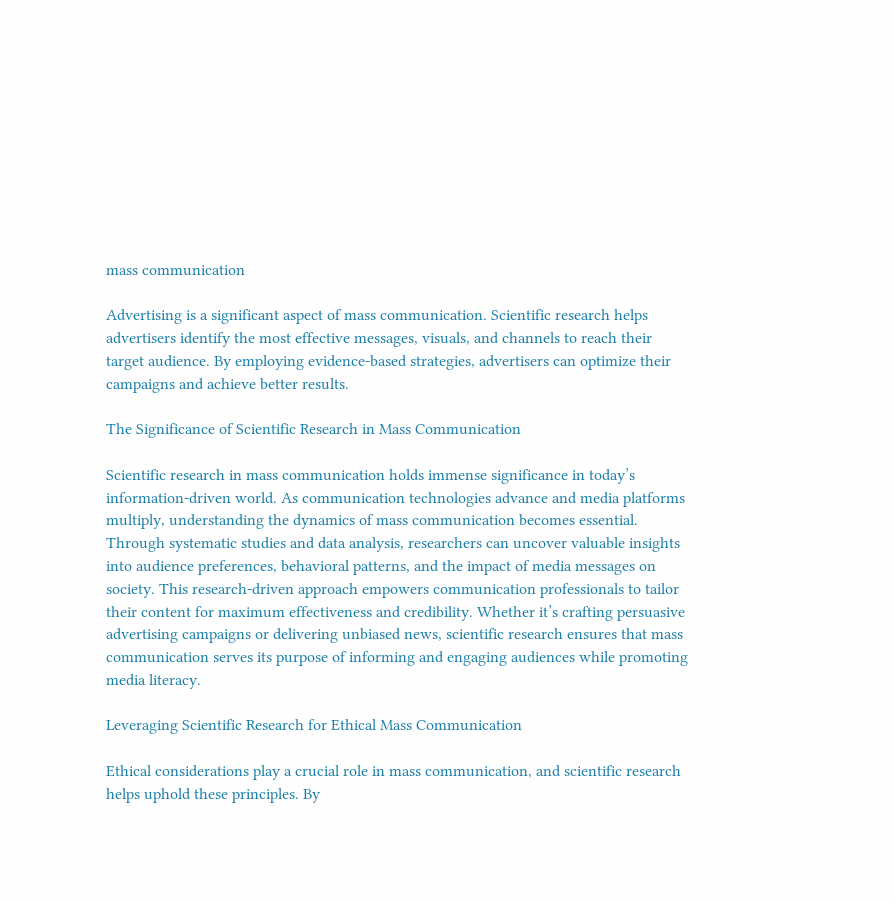mass communication

Advertising is a significant aspect of mass communication. Scientific research helps advertisers identify the most effective messages, visuals, and channels to reach their target audience. By employing evidence-based strategies, advertisers can optimize their campaigns and achieve better results.

The Significance of Scientific Research in Mass Communication

Scientific research in mass communication holds immense significance in today’s information-driven world. As communication technologies advance and media platforms multiply, understanding the dynamics of mass communication becomes essential. Through systematic studies and data analysis, researchers can uncover valuable insights into audience preferences, behavioral patterns, and the impact of media messages on society. This research-driven approach empowers communication professionals to tailor their content for maximum effectiveness and credibility. Whether it’s crafting persuasive advertising campaigns or delivering unbiased news, scientific research ensures that mass communication serves its purpose of informing and engaging audiences while promoting media literacy.

Leveraging Scientific Research for Ethical Mass Communication

Ethical considerations play a crucial role in mass communication, and scientific research helps uphold these principles. By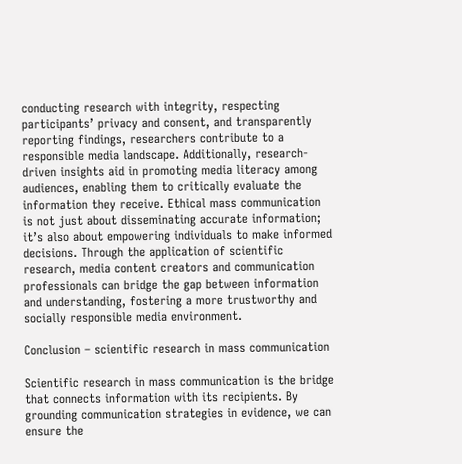conducting research with integrity, respecting participants’ privacy and consent, and transparently reporting findings, researchers contribute to a responsible media landscape. Additionally, research-driven insights aid in promoting media literacy among audiences, enabling them to critically evaluate the information they receive. Ethical mass communication is not just about disseminating accurate information; it’s also about empowering individuals to make informed decisions. Through the application of scientific research, media content creators and communication professionals can bridge the gap between information and understanding, fostering a more trustworthy and socially responsible media environment.

Conclusion – scientific research in mass communication

Scientific research in mass communication is the bridge that connects information with its recipients. By grounding communication strategies in evidence, we can ensure the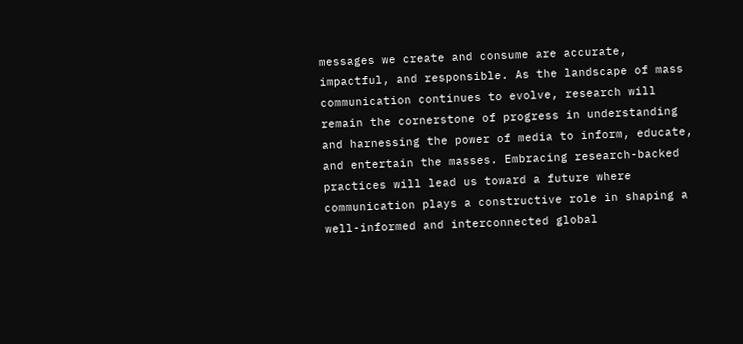messages we create and consume are accurate, impactful, and responsible. As the landscape of mass communication continues to evolve, research will remain the cornerstone of progress in understanding and harnessing the power of media to inform, educate, and entertain the masses. Embracing research-backed practices will lead us toward a future where communication plays a constructive role in shaping a well-informed and interconnected global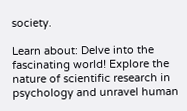society.

Learn about: Delve into the fascinating world! Explore the nature of scientific research in psychology and unravel human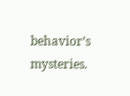behavior’s mysteries.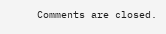Comments are closed.